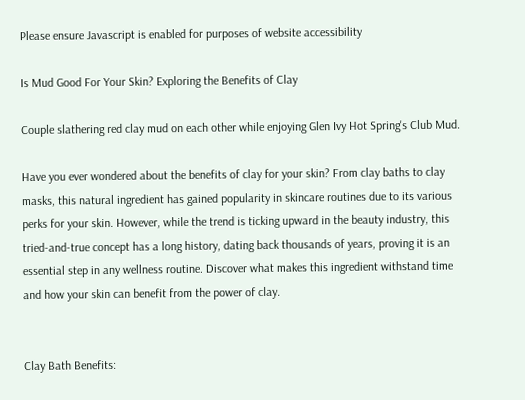Please ensure Javascript is enabled for purposes of website accessibility

Is Mud Good For Your Skin? Exploring the Benefits of Clay

Couple slathering red clay mud on each other while enjoying Glen Ivy Hot Spring's Club Mud.

Have you ever wondered about the benefits of clay for your skin? From clay baths to clay masks, this natural ingredient has gained popularity in skincare routines due to its various perks for your skin. However, while the trend is ticking upward in the beauty industry, this tried-and-true concept has a long history, dating back thousands of years, proving it is an essential step in any wellness routine. Discover what makes this ingredient withstand time and how your skin can benefit from the power of clay.


Clay Bath Benefits: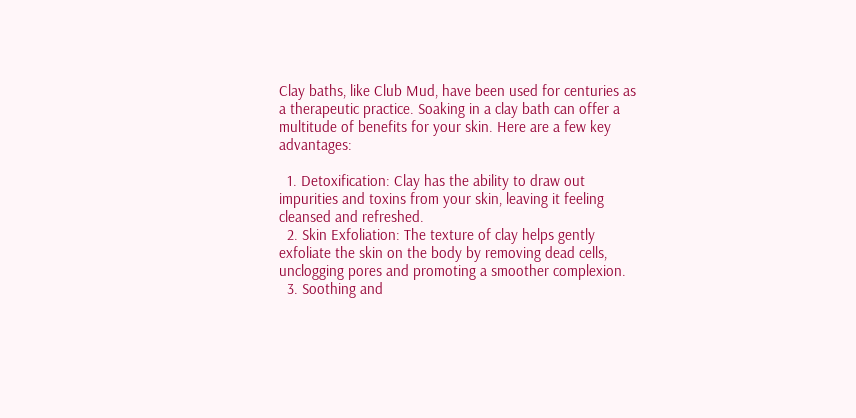Clay baths, like Club Mud, have been used for centuries as a therapeutic practice. Soaking in a clay bath can offer a multitude of benefits for your skin. Here are a few key advantages:

  1. Detoxification: Clay has the ability to draw out impurities and toxins from your skin, leaving it feeling cleansed and refreshed.
  2. Skin Exfoliation: The texture of clay helps gently exfoliate the skin on the body by removing dead cells, unclogging pores and promoting a smoother complexion.
  3. Soothing and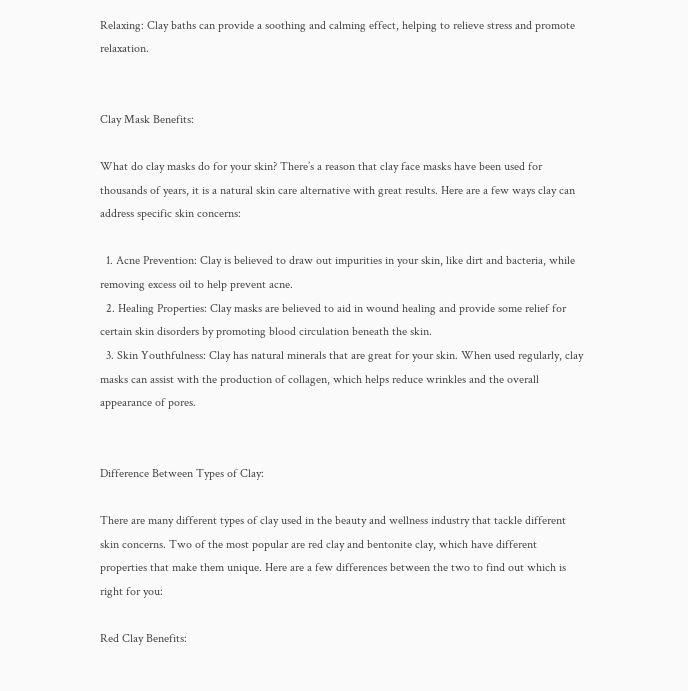Relaxing: Clay baths can provide a soothing and calming effect, helping to relieve stress and promote relaxation.


Clay Mask Benefits:

What do clay masks do for your skin? There’s a reason that clay face masks have been used for thousands of years, it is a natural skin care alternative with great results. Here are a few ways clay can address specific skin concerns:

  1. Acne Prevention: Clay is believed to draw out impurities in your skin, like dirt and bacteria, while removing excess oil to help prevent acne.
  2. Healing Properties: Clay masks are believed to aid in wound healing and provide some relief for certain skin disorders by promoting blood circulation beneath the skin.
  3. Skin Youthfulness: Clay has natural minerals that are great for your skin. When used regularly, clay masks can assist with the production of collagen, which helps reduce wrinkles and the overall appearance of pores.


Difference Between Types of Clay:

There are many different types of clay used in the beauty and wellness industry that tackle different skin concerns. Two of the most popular are red clay and bentonite clay, which have different properties that make them unique. Here are a few differences between the two to find out which is right for you:

Red Clay Benefits: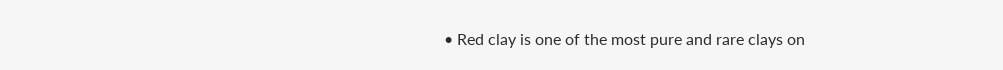• Red clay is one of the most pure and rare clays on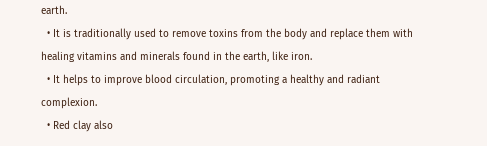earth.
  • It is traditionally used to remove toxins from the body and replace them with healing vitamins and minerals found in the earth, like iron.
  • It helps to improve blood circulation, promoting a healthy and radiant complexion.
  • Red clay also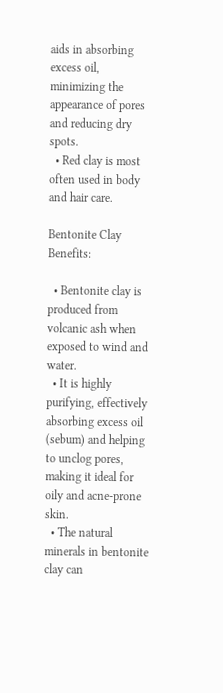aids in absorbing excess oil, minimizing the appearance of pores and reducing dry spots.
  • Red clay is most often used in body and hair care.

Bentonite Clay Benefits:

  • Bentonite clay is produced from volcanic ash when exposed to wind and water.
  • It is highly purifying, effectively absorbing excess oil (sebum) and helping to unclog pores, making it ideal for oily and acne-prone skin.
  • The natural minerals in bentonite clay can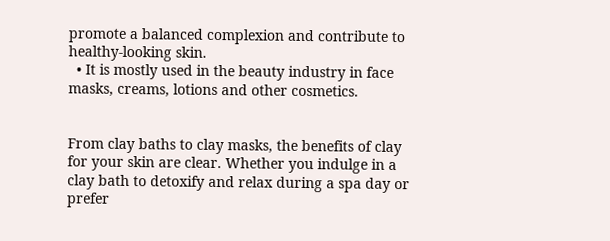promote a balanced complexion and contribute to healthy-looking skin.
  • It is mostly used in the beauty industry in face masks, creams, lotions and other cosmetics.


From clay baths to clay masks, the benefits of clay for your skin are clear. Whether you indulge in a clay bath to detoxify and relax during a spa day or prefer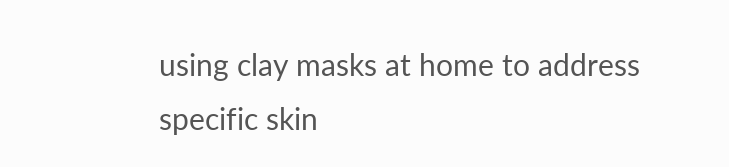using clay masks at home to address specific skin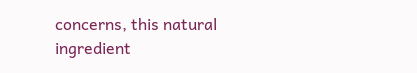concerns, this natural ingredient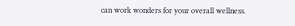can work wonders for your overall wellness.